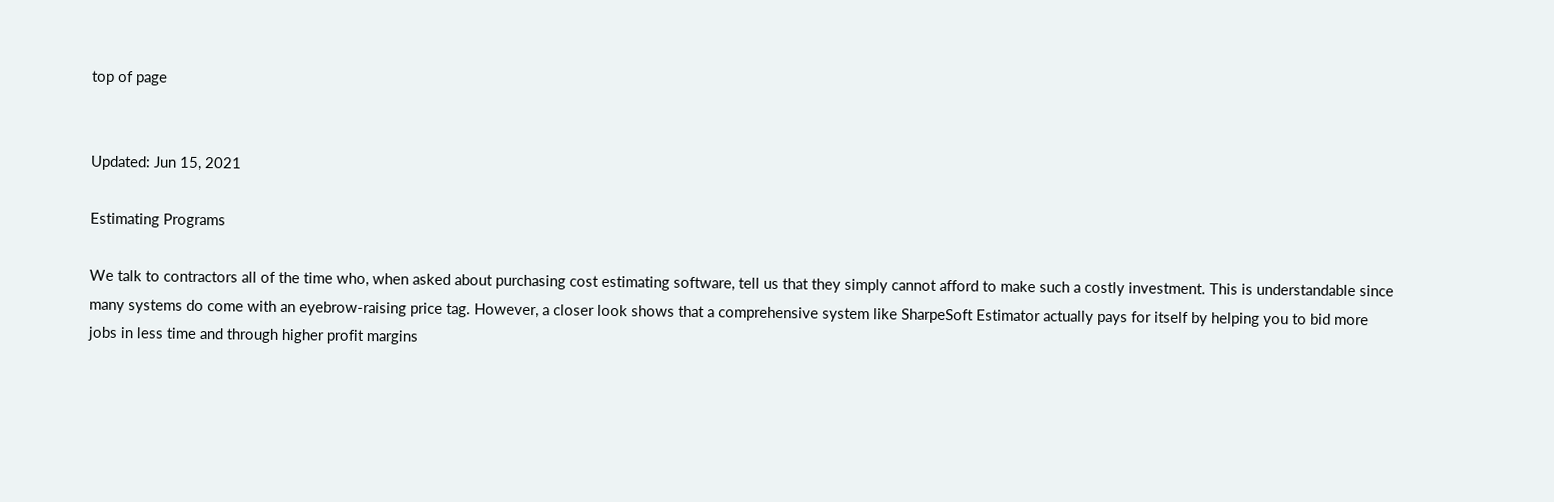top of page


Updated: Jun 15, 2021

Estimating Programs

We talk to contractors all of the time who, when asked about purchasing cost estimating software, tell us that they simply cannot afford to make such a costly investment. This is understandable since many systems do come with an eyebrow-raising price tag. However, a closer look shows that a comprehensive system like SharpeSoft Estimator actually pays for itself by helping you to bid more jobs in less time and through higher profit margins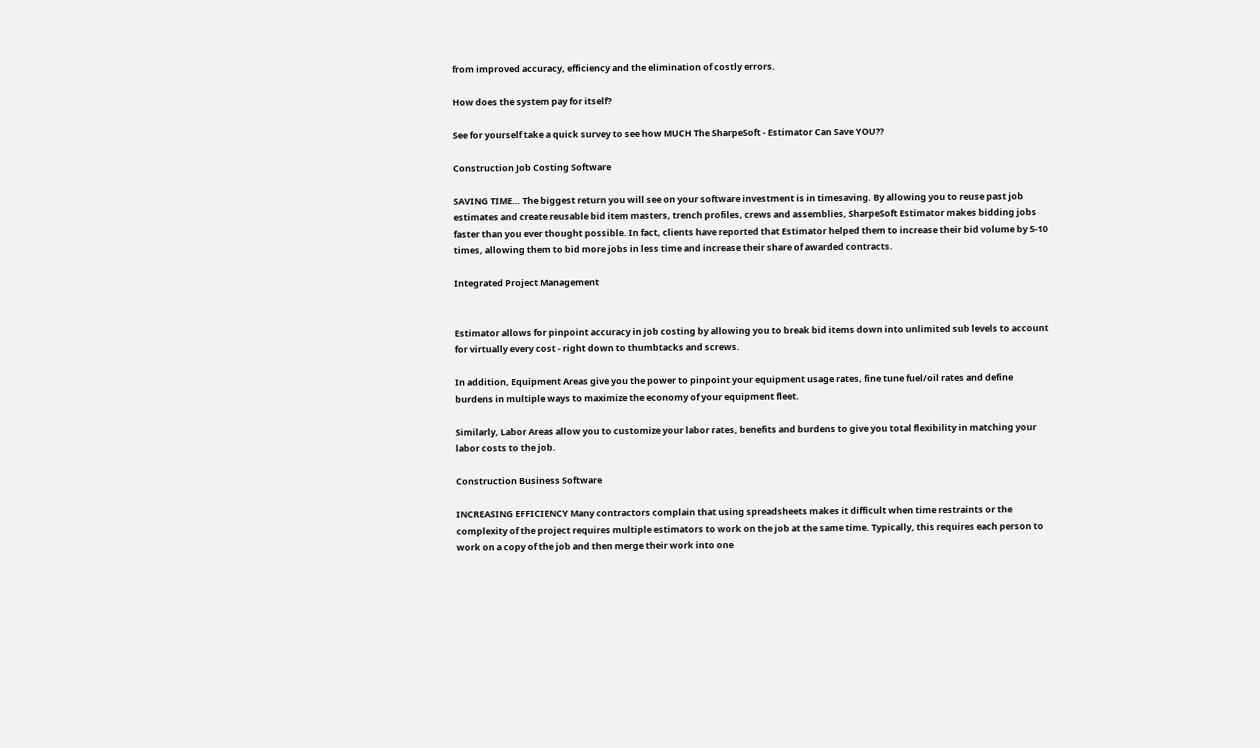from improved accuracy, efficiency and the elimination of costly errors.

How does the system pay for itself?

See for yourself take a quick survey to see how MUCH The SharpeSoft - Estimator Can Save YOU??

Construction Job Costing Software

SAVING TIME… The biggest return you will see on your software investment is in timesaving. By allowing you to reuse past job estimates and create reusable bid item masters, trench profiles, crews and assemblies, SharpeSoft Estimator makes bidding jobs faster than you ever thought possible. In fact, clients have reported that Estimator helped them to increase their bid volume by 5-10 times, allowing them to bid more jobs in less time and increase their share of awarded contracts.

Integrated Project Management


Estimator allows for pinpoint accuracy in job costing by allowing you to break bid items down into unlimited sub levels to account for virtually every cost - right down to thumbtacks and screws.

In addition, Equipment Areas give you the power to pinpoint your equipment usage rates, fine tune fuel/oil rates and define burdens in multiple ways to maximize the economy of your equipment fleet.

Similarly, Labor Areas allow you to customize your labor rates, benefits and burdens to give you total flexibility in matching your labor costs to the job.

Construction Business Software

INCREASING EFFICIENCY Many contractors complain that using spreadsheets makes it difficult when time restraints or the complexity of the project requires multiple estimators to work on the job at the same time. Typically, this requires each person to work on a copy of the job and then merge their work into one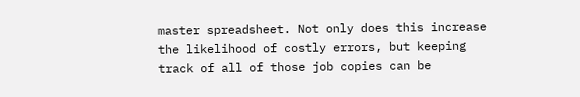master spreadsheet. Not only does this increase the likelihood of costly errors, but keeping track of all of those job copies can be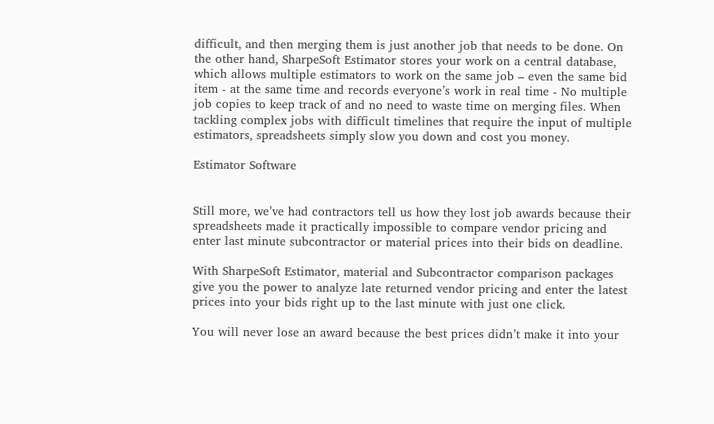difficult, and then merging them is just another job that needs to be done. On the other hand, SharpeSoft Estimator stores your work on a central database, which allows multiple estimators to work on the same job – even the same bid item - at the same time and records everyone’s work in real time - No multiple job copies to keep track of and no need to waste time on merging files. When tackling complex jobs with difficult timelines that require the input of multiple estimators, spreadsheets simply slow you down and cost you money.

Estimator Software


Still more, we’ve had contractors tell us how they lost job awards because their spreadsheets made it practically impossible to compare vendor pricing and enter last minute subcontractor or material prices into their bids on deadline.

With SharpeSoft Estimator, material and Subcontractor comparison packages give you the power to analyze late returned vendor pricing and enter the latest prices into your bids right up to the last minute with just one click.

You will never lose an award because the best prices didn’t make it into your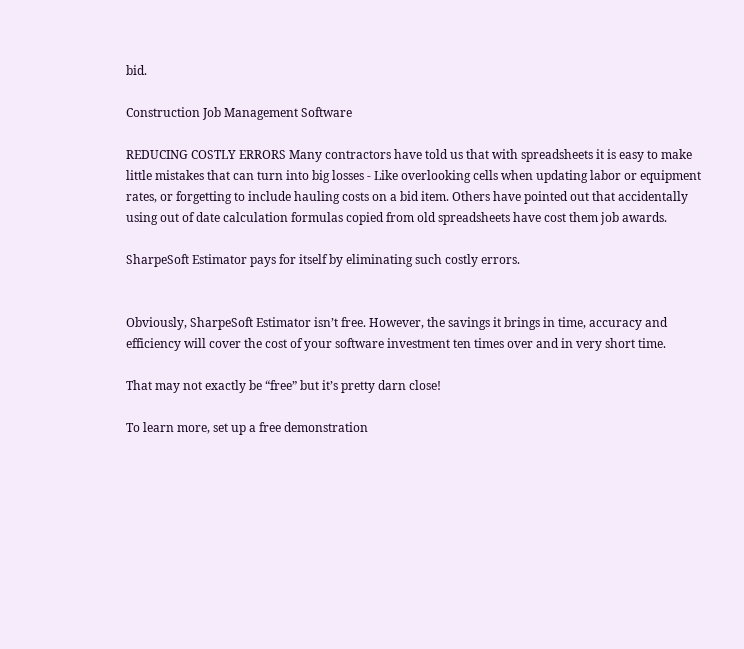bid.

Construction Job Management Software

REDUCING COSTLY ERRORS Many contractors have told us that with spreadsheets it is easy to make little mistakes that can turn into big losses - Like overlooking cells when updating labor or equipment rates, or forgetting to include hauling costs on a bid item. Others have pointed out that accidentally using out of date calculation formulas copied from old spreadsheets have cost them job awards.

SharpeSoft Estimator pays for itself by eliminating such costly errors.


Obviously, SharpeSoft Estimator isn’t free. However, the savings it brings in time, accuracy and efficiency will cover the cost of your software investment ten times over and in very short time.

That may not exactly be “free” but it’s pretty darn close!

To learn more, set up a free demonstration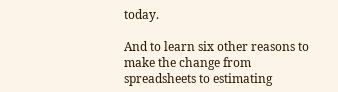today.

And to learn six other reasons to make the change from spreadsheets to estimating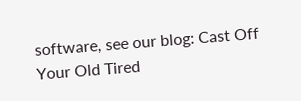software, see our blog: Cast Off Your Old Tired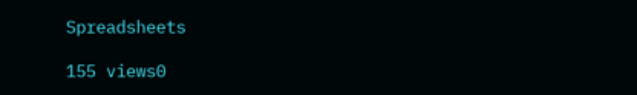Spreadsheets

155 views0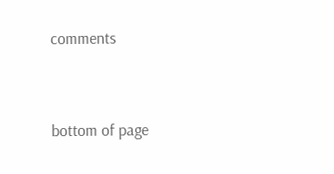comments


bottom of page